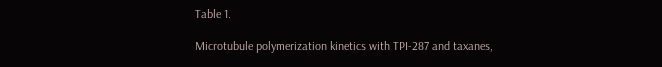Table 1.

Microtubule polymerization kinetics with TPI-287 and taxanes,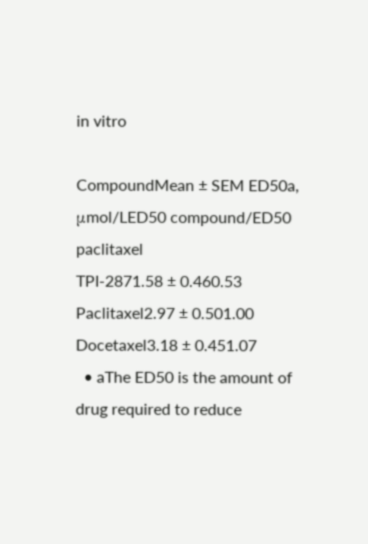in vitro

CompoundMean ± SEM ED50a, μmol/LED50 compound/ED50 paclitaxel
TPI-2871.58 ± 0.460.53
Paclitaxel2.97 ± 0.501.00
Docetaxel3.18 ± 0.451.07
  • aThe ED50 is the amount of drug required to reduce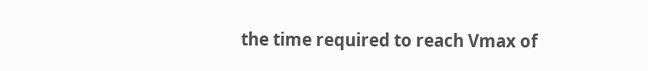the time required to reach Vmax of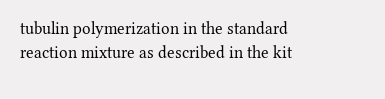tubulin polymerization in the standard reaction mixture as described in the kit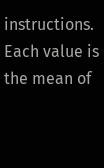instructions. Each value is the mean of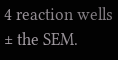4 reaction wells ± the SEM.